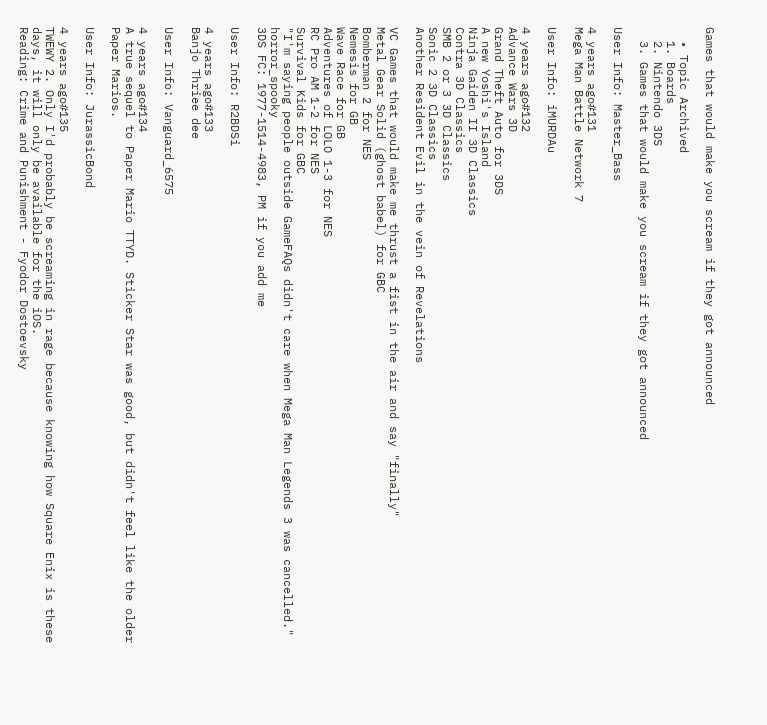Games that would make you scream if they got announced

  • Topic Archived
  1. Boards
  2. Nintendo 3DS
  3. Games that would make you scream if they got announced

User Info: Master_Bass

4 years ago#131
Mega Man Battle Network 7

User Info: iMURDAu

4 years ago#132
Advance Wars 3D
Grand Theft Auto for 3DS
A new Yoshi's Island
Ninja Gaiden II 3D Classics
Contra 3D Classics
SMB 2 or 3 3D Classics
Sonic 2 3D Classics
Another Resident Evil in the vein of Revelations

VC Games that would make me thrust a fist in the air and say "finally"
Metal Gear Solid (ghost babel) for GBC
Bomberman 2 for NES
Nemesis for GB
Wave Race for GB
Adventures of LOLO 1-3 for NES
RC Pro AM 1-2 for NES
Survival Kids for GBC
"I'm saying people outside GameFAQs didn't care when Mega Man Legends 3 was cancelled." horror_spooky
3DS FC: 1977-1514-4983, PM if you add me

User Info: R2BDSi

4 years ago#133
Banjo Thriee dee

User Info: Vanguard_6575

4 years ago#134
A true sequel to Paper Mario TTYD. Sticker Star was good, but didn't feel like the older Paper Marios.

User Info: JurassicBond

4 years ago#135
TWEWY 2. Only I'd probably be screaming in rage because knowing how Square Enix is these days, it will only be available for the iOS.
Reading: Crime and Punishment - Fyodor Dostoevsky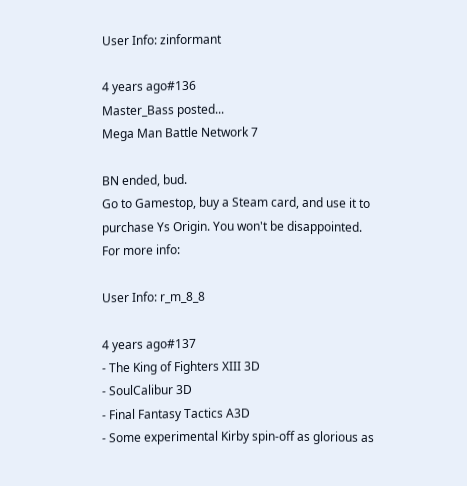User Info: zinformant

4 years ago#136
Master_Bass posted...
Mega Man Battle Network 7

BN ended, bud.
Go to Gamestop, buy a Steam card, and use it to purchase Ys Origin. You won't be disappointed.
For more info:

User Info: r_m_8_8

4 years ago#137
- The King of Fighters XIII 3D
- SoulCalibur 3D
- Final Fantasy Tactics A3D
- Some experimental Kirby spin-off as glorious as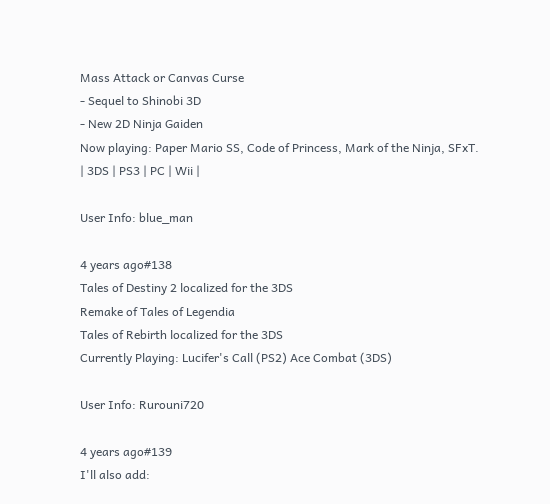Mass Attack or Canvas Curse
- Sequel to Shinobi 3D
- New 2D Ninja Gaiden
Now playing: Paper Mario SS, Code of Princess, Mark of the Ninja, SFxT.
| 3DS | PS3 | PC | Wii |

User Info: blue_man

4 years ago#138
Tales of Destiny 2 localized for the 3DS
Remake of Tales of Legendia
Tales of Rebirth localized for the 3DS
Currently Playing: Lucifer's Call (PS2) Ace Combat (3DS)

User Info: Rurouni720

4 years ago#139
I'll also add: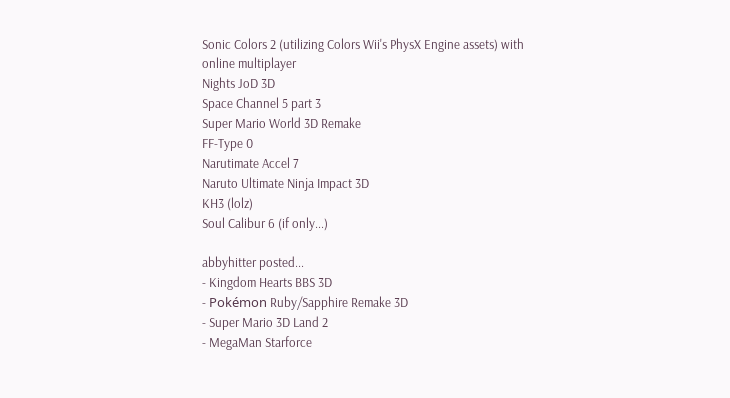Sonic Colors 2 (utilizing Colors Wii's PhysX Engine assets) with online multiplayer
Nights JoD 3D
Space Channel 5 part 3
Super Mario World 3D Remake
FF-Type 0
Narutimate Accel 7
Naruto Ultimate Ninja Impact 3D
KH3 (lolz)
Soul Calibur 6 (if only...)

abbyhitter posted...
- Kingdom Hearts BBS 3D
- Pokémon Ruby/Sapphire Remake 3D
- Super Mario 3D Land 2
- MegaMan Starforce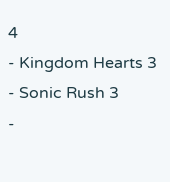4
- Kingdom Hearts 3
- Sonic Rush 3
-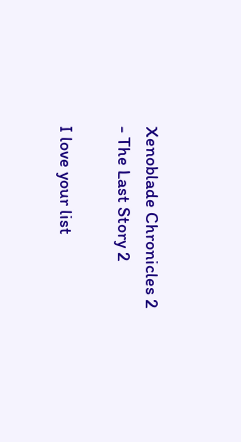Xenoblade Chronicles 2
- The Last Story 2

I love your list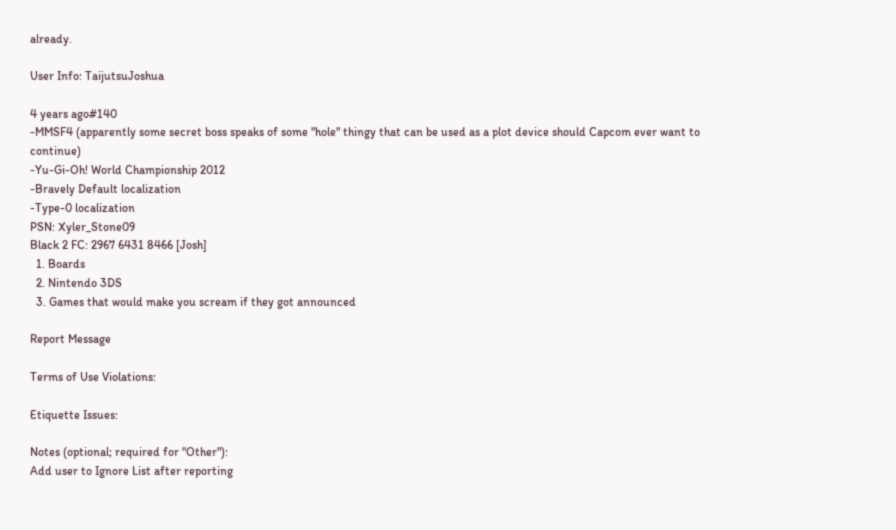already.

User Info: TaijutsuJoshua

4 years ago#140
-MMSF4 (apparently some secret boss speaks of some "hole" thingy that can be used as a plot device should Capcom ever want to continue)
-Yu-Gi-Oh! World Championship 2012
-Bravely Default localization
-Type-0 localization
PSN: Xyler_Stone09
Black 2 FC: 2967 6431 8466 [Josh]
  1. Boards
  2. Nintendo 3DS
  3. Games that would make you scream if they got announced

Report Message

Terms of Use Violations:

Etiquette Issues:

Notes (optional; required for "Other"):
Add user to Ignore List after reporting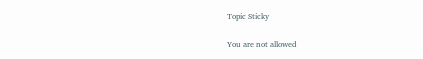Topic Sticky

You are not allowed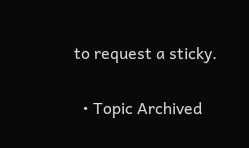to request a sticky.

  • Topic Archived